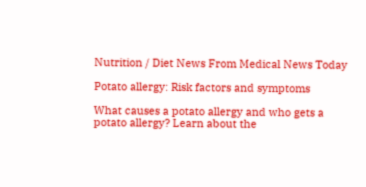Nutrition / Diet News From Medical News Today

Potato allergy: Risk factors and symptoms

What causes a potato allergy and who gets a potato allergy? Learn about the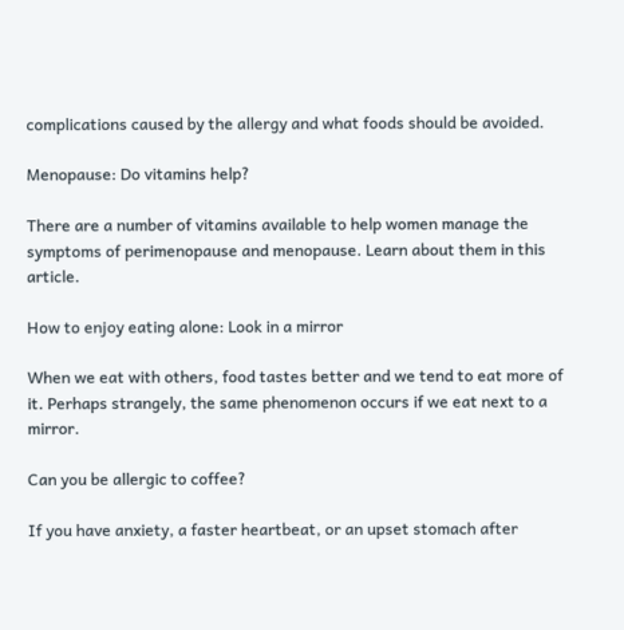complications caused by the allergy and what foods should be avoided.

Menopause: Do vitamins help?

There are a number of vitamins available to help women manage the symptoms of perimenopause and menopause. Learn about them in this article.

How to enjoy eating alone: Look in a mirror

When we eat with others, food tastes better and we tend to eat more of it. Perhaps strangely, the same phenomenon occurs if we eat next to a mirror.

Can you be allergic to coffee?

If you have anxiety, a faster heartbeat, or an upset stomach after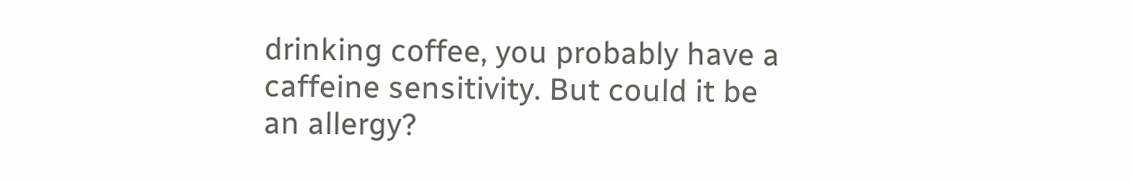drinking coffee, you probably have a caffeine sensitivity. But could it be an allergy?